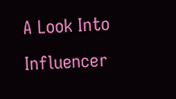A Look Into Influencer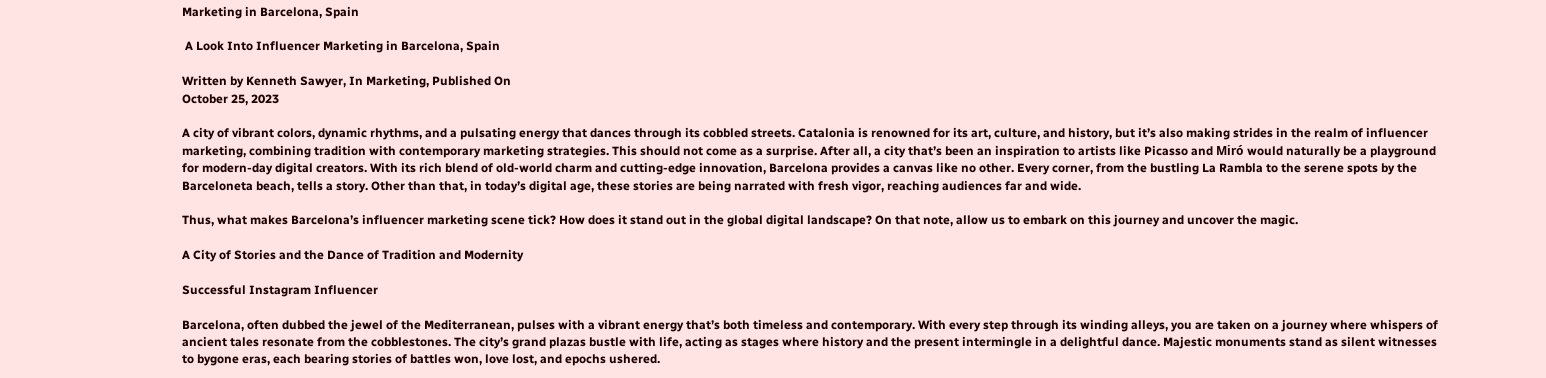Marketing in Barcelona, Spain

 A Look Into Influencer Marketing in Barcelona, Spain

Written by Kenneth Sawyer, In Marketing, Published On
October 25, 2023

A city of vibrant colors, dynamic rhythms, and a pulsating energy that dances through its cobbled streets. Catalonia is renowned for its art, culture, and history, but it’s also making strides in the realm of influencer marketing, combining tradition with contemporary marketing strategies. This should not come as a surprise. After all, a city that’s been an inspiration to artists like Picasso and Miró would naturally be a playground for modern-day digital creators. With its rich blend of old-world charm and cutting-edge innovation, Barcelona provides a canvas like no other. Every corner, from the bustling La Rambla to the serene spots by the Barceloneta beach, tells a story. Other than that, in today’s digital age, these stories are being narrated with fresh vigor, reaching audiences far and wide.

Thus, what makes Barcelona’s influencer marketing scene tick? How does it stand out in the global digital landscape? On that note, allow us to embark on this journey and uncover the magic.

A City of Stories and the Dance of Tradition and Modernity

Successful Instagram Influencer

Barcelona, often dubbed the jewel of the Mediterranean, pulses with a vibrant energy that’s both timeless and contemporary. With every step through its winding alleys, you are taken on a journey where whispers of ancient tales resonate from the cobblestones. The city’s grand plazas bustle with life, acting as stages where history and the present intermingle in a delightful dance. Majestic monuments stand as silent witnesses to bygone eras, each bearing stories of battles won, love lost, and epochs ushered.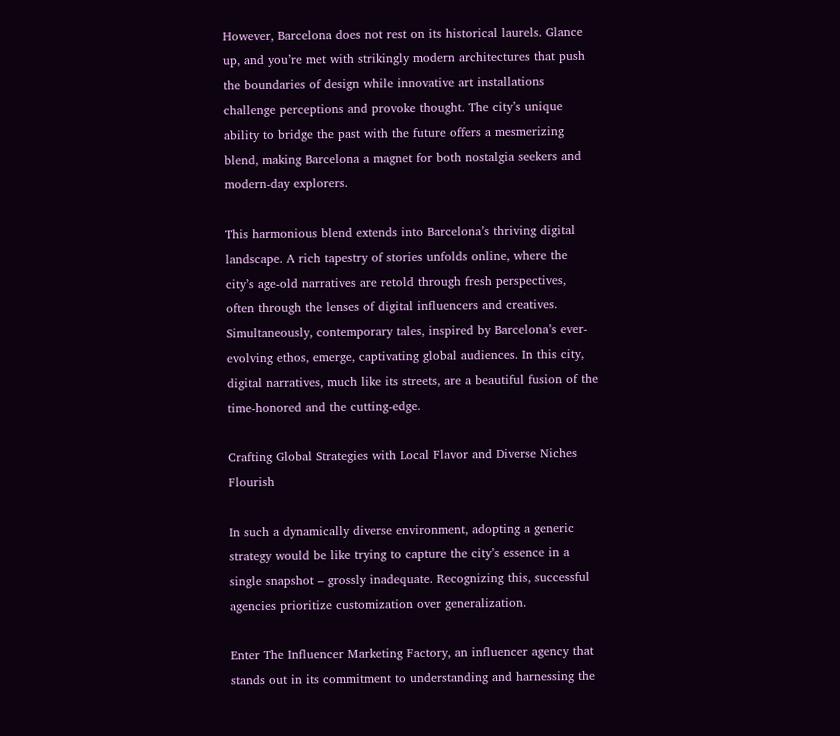However, Barcelona does not rest on its historical laurels. Glance up, and you’re met with strikingly modern architectures that push the boundaries of design while innovative art installations challenge perceptions and provoke thought. The city’s unique ability to bridge the past with the future offers a mesmerizing blend, making Barcelona a magnet for both nostalgia seekers and modern-day explorers.

This harmonious blend extends into Barcelona’s thriving digital landscape. A rich tapestry of stories unfolds online, where the city’s age-old narratives are retold through fresh perspectives, often through the lenses of digital influencers and creatives. Simultaneously, contemporary tales, inspired by Barcelona’s ever-evolving ethos, emerge, captivating global audiences. In this city, digital narratives, much like its streets, are a beautiful fusion of the time-honored and the cutting-edge.

Crafting Global Strategies with Local Flavor and Diverse Niches Flourish

In such a dynamically diverse environment, adopting a generic strategy would be like trying to capture the city’s essence in a single snapshot – grossly inadequate. Recognizing this, successful agencies prioritize customization over generalization.

Enter The Influencer Marketing Factory, an influencer agency that stands out in its commitment to understanding and harnessing the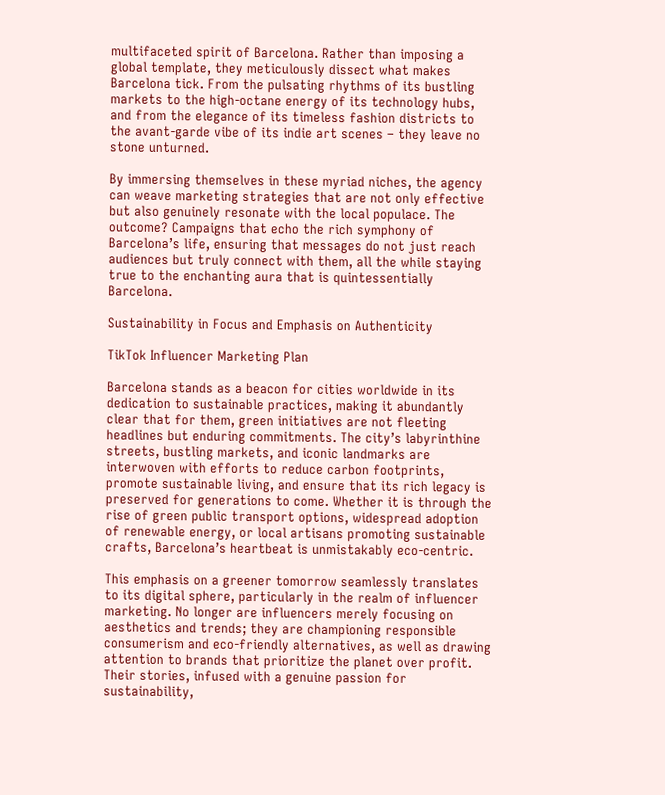multifaceted spirit of Barcelona. Rather than imposing a global template, they meticulously dissect what makes Barcelona tick. From the pulsating rhythms of its bustling markets to the high-octane energy of its technology hubs, and from the elegance of its timeless fashion districts to the avant-garde vibe of its indie art scenes – they leave no stone unturned.

By immersing themselves in these myriad niches, the agency can weave marketing strategies that are not only effective but also genuinely resonate with the local populace. The outcome? Campaigns that echo the rich symphony of Barcelona’s life, ensuring that messages do not just reach audiences but truly connect with them, all the while staying true to the enchanting aura that is quintessentially Barcelona.

Sustainability in Focus and Emphasis on Authenticity

TikTok Influencer Marketing Plan

Barcelona stands as a beacon for cities worldwide in its dedication to sustainable practices, making it abundantly clear that for them, green initiatives are not fleeting headlines but enduring commitments. The city’s labyrinthine streets, bustling markets, and iconic landmarks are interwoven with efforts to reduce carbon footprints, promote sustainable living, and ensure that its rich legacy is preserved for generations to come. Whether it is through the rise of green public transport options, widespread adoption of renewable energy, or local artisans promoting sustainable crafts, Barcelona’s heartbeat is unmistakably eco-centric.

This emphasis on a greener tomorrow seamlessly translates to its digital sphere, particularly in the realm of influencer marketing. No longer are influencers merely focusing on aesthetics and trends; they are championing responsible consumerism and eco-friendly alternatives, as well as drawing attention to brands that prioritize the planet over profit. Their stories, infused with a genuine passion for sustainability,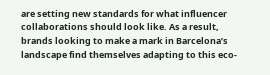are setting new standards for what influencer collaborations should look like. As a result, brands looking to make a mark in Barcelona’s landscape find themselves adapting to this eco-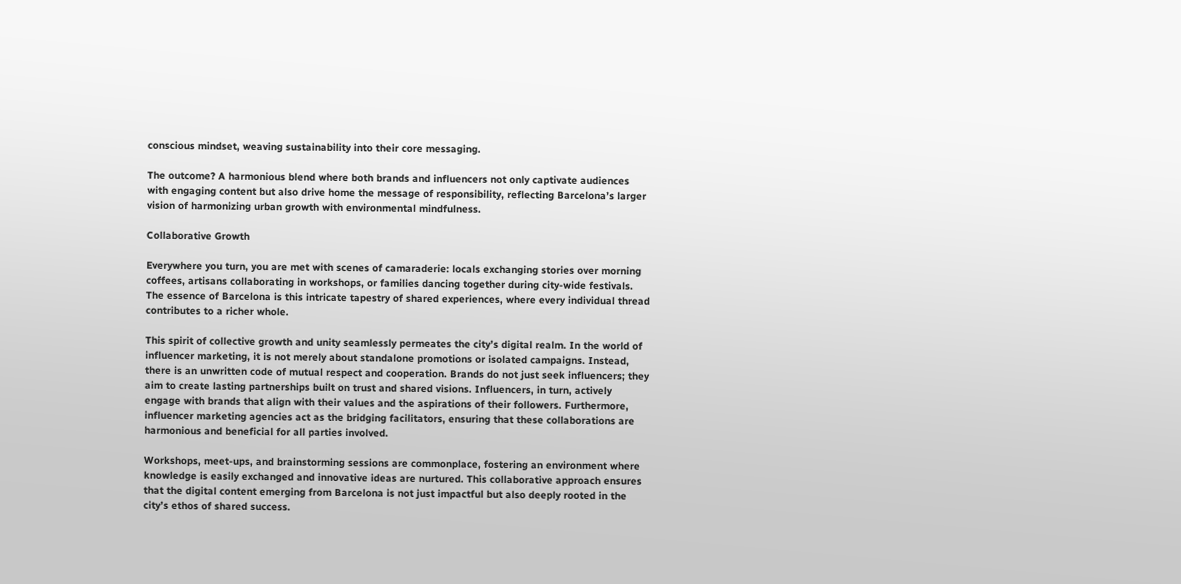conscious mindset, weaving sustainability into their core messaging.

The outcome? A harmonious blend where both brands and influencers not only captivate audiences with engaging content but also drive home the message of responsibility, reflecting Barcelona’s larger vision of harmonizing urban growth with environmental mindfulness.

Collaborative Growth

Everywhere you turn, you are met with scenes of camaraderie: locals exchanging stories over morning coffees, artisans collaborating in workshops, or families dancing together during city-wide festivals. The essence of Barcelona is this intricate tapestry of shared experiences, where every individual thread contributes to a richer whole.

This spirit of collective growth and unity seamlessly permeates the city’s digital realm. In the world of influencer marketing, it is not merely about standalone promotions or isolated campaigns. Instead, there is an unwritten code of mutual respect and cooperation. Brands do not just seek influencers; they aim to create lasting partnerships built on trust and shared visions. Influencers, in turn, actively engage with brands that align with their values and the aspirations of their followers. Furthermore, influencer marketing agencies act as the bridging facilitators, ensuring that these collaborations are harmonious and beneficial for all parties involved.

Workshops, meet-ups, and brainstorming sessions are commonplace, fostering an environment where knowledge is easily exchanged and innovative ideas are nurtured. This collaborative approach ensures that the digital content emerging from Barcelona is not just impactful but also deeply rooted in the city’s ethos of shared success.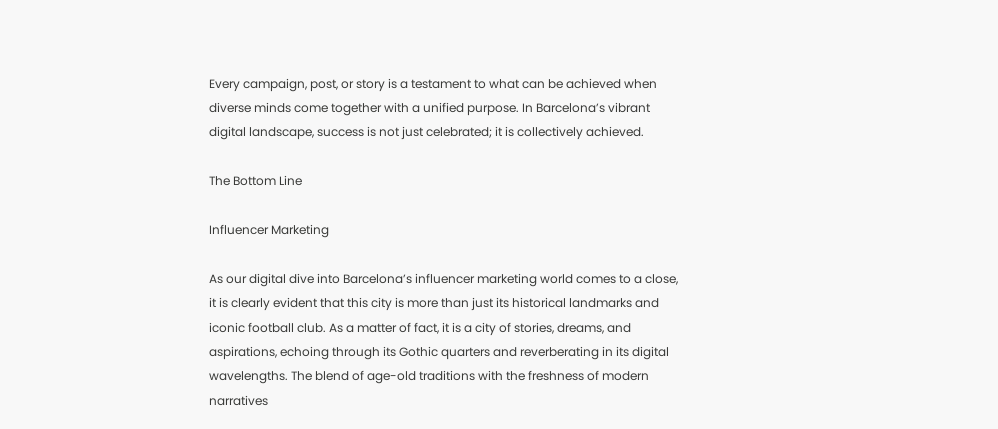Every campaign, post, or story is a testament to what can be achieved when diverse minds come together with a unified purpose. In Barcelona’s vibrant digital landscape, success is not just celebrated; it is collectively achieved.

The Bottom Line

Influencer Marketing

As our digital dive into Barcelona’s influencer marketing world comes to a close, it is clearly evident that this city is more than just its historical landmarks and iconic football club. As a matter of fact, it is a city of stories, dreams, and aspirations, echoing through its Gothic quarters and reverberating in its digital wavelengths. The blend of age-old traditions with the freshness of modern narratives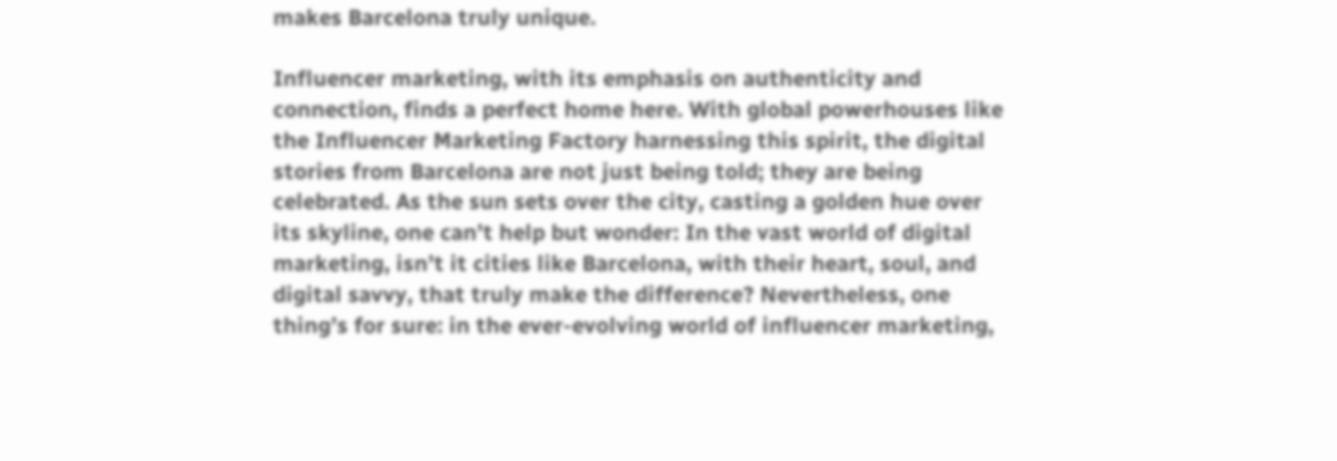makes Barcelona truly unique.

Influencer marketing, with its emphasis on authenticity and connection, finds a perfect home here. With global powerhouses like the Influencer Marketing Factory harnessing this spirit, the digital stories from Barcelona are not just being told; they are being celebrated. As the sun sets over the city, casting a golden hue over its skyline, one can’t help but wonder: In the vast world of digital marketing, isn’t it cities like Barcelona, with their heart, soul, and digital savvy, that truly make the difference? Nevertheless, one thing’s for sure: in the ever-evolving world of influencer marketing,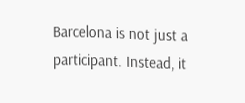Barcelona is not just a participant. Instead, it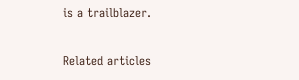is a trailblazer.

Related articles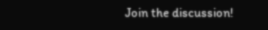Join the discussion!